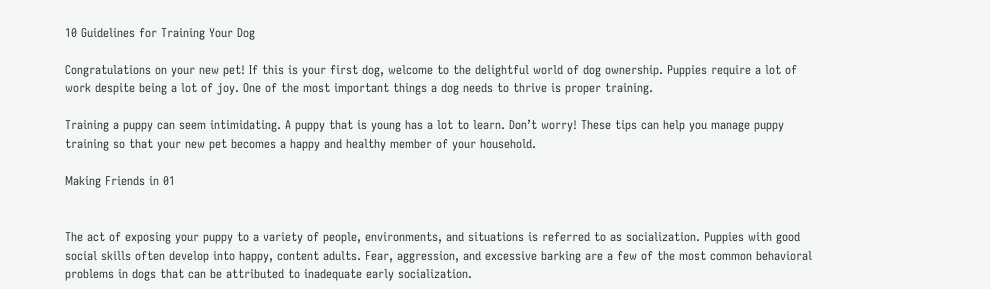10 Guidelines for Training Your Dog

Congratulations on your new pet! If this is your first dog, welcome to the delightful world of dog ownership. Puppies require a lot of work despite being a lot of joy. One of the most important things a dog needs to thrive is proper training.

Training a puppy can seem intimidating. A puppy that is young has a lot to learn. Don’t worry! These tips can help you manage puppy training so that your new pet becomes a happy and healthy member of your household.

Making Friends in 01


The act of exposing your puppy to a variety of people, environments, and situations is referred to as socialization. Puppies with good social skills often develop into happy, content adults. Fear, aggression, and excessive barking are a few of the most common behavioral problems in dogs that can be attributed to inadequate early socialization.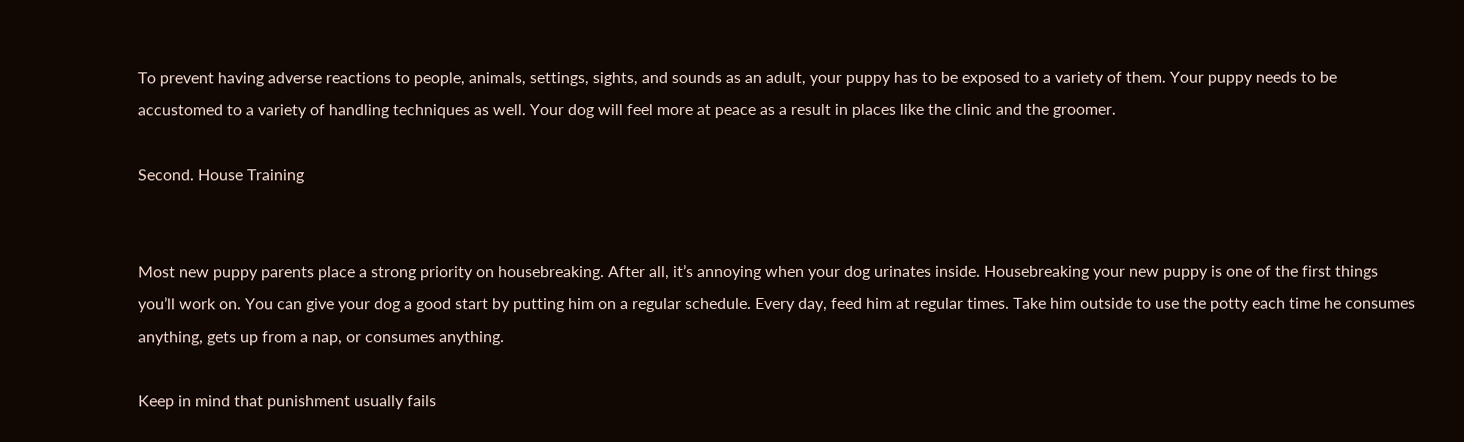To prevent having adverse reactions to people, animals, settings, sights, and sounds as an adult, your puppy has to be exposed to a variety of them. Your puppy needs to be accustomed to a variety of handling techniques as well. Your dog will feel more at peace as a result in places like the clinic and the groomer.

Second. House Training


Most new puppy parents place a strong priority on housebreaking. After all, it’s annoying when your dog urinates inside. Housebreaking your new puppy is one of the first things you’ll work on. You can give your dog a good start by putting him on a regular schedule. Every day, feed him at regular times. Take him outside to use the potty each time he consumes anything, gets up from a nap, or consumes anything.

Keep in mind that punishment usually fails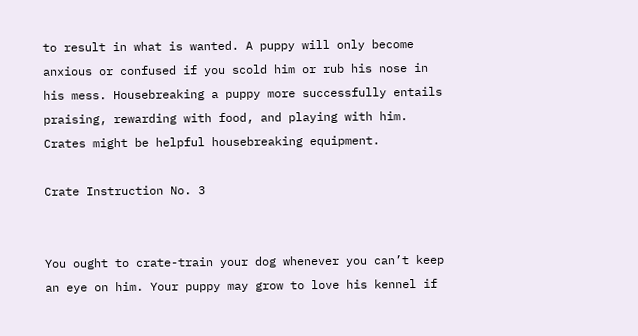to result in what is wanted. A puppy will only become anxious or confused if you scold him or rub his nose in his mess. Housebreaking a puppy more successfully entails praising, rewarding with food, and playing with him. Crates might be helpful housebreaking equipment.

Crate Instruction No. 3


You ought to crate-train your dog whenever you can’t keep an eye on him. Your puppy may grow to love his kennel if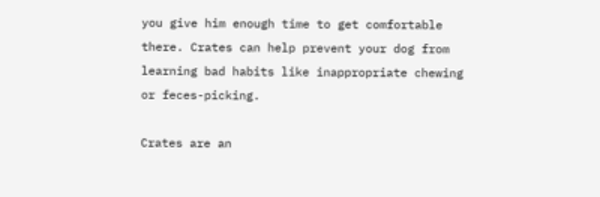you give him enough time to get comfortable there. Crates can help prevent your dog from learning bad habits like inappropriate chewing or feces-picking.

Crates are an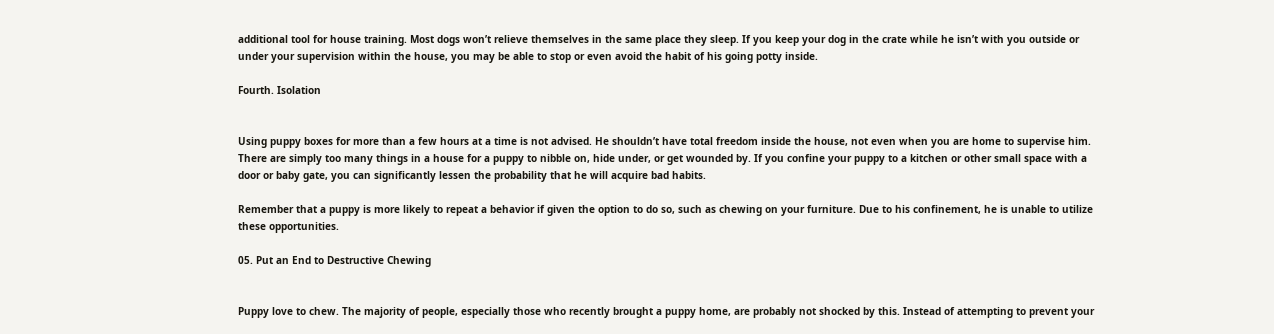additional tool for house training. Most dogs won’t relieve themselves in the same place they sleep. If you keep your dog in the crate while he isn’t with you outside or under your supervision within the house, you may be able to stop or even avoid the habit of his going potty inside.

Fourth. Isolation


Using puppy boxes for more than a few hours at a time is not advised. He shouldn’t have total freedom inside the house, not even when you are home to supervise him. There are simply too many things in a house for a puppy to nibble on, hide under, or get wounded by. If you confine your puppy to a kitchen or other small space with a door or baby gate, you can significantly lessen the probability that he will acquire bad habits.

Remember that a puppy is more likely to repeat a behavior if given the option to do so, such as chewing on your furniture. Due to his confinement, he is unable to utilize these opportunities.

05. Put an End to Destructive Chewing


Puppy love to chew. The majority of people, especially those who recently brought a puppy home, are probably not shocked by this. Instead of attempting to prevent your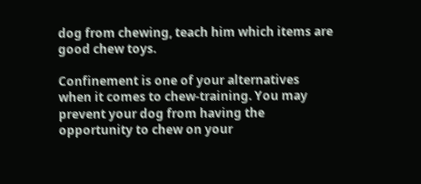dog from chewing, teach him which items are good chew toys.

Confinement is one of your alternatives when it comes to chew-training. You may prevent your dog from having the opportunity to chew on your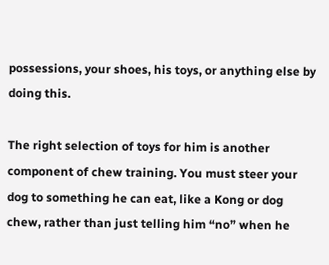possessions, your shoes, his toys, or anything else by doing this.

The right selection of toys for him is another component of chew training. You must steer your dog to something he can eat, like a Kong or dog chew, rather than just telling him “no” when he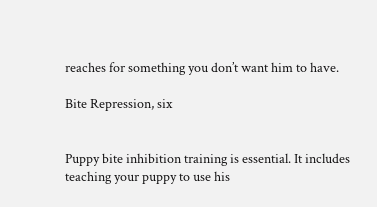reaches for something you don’t want him to have.

Bite Repression, six


Puppy bite inhibition training is essential. It includes teaching your puppy to use his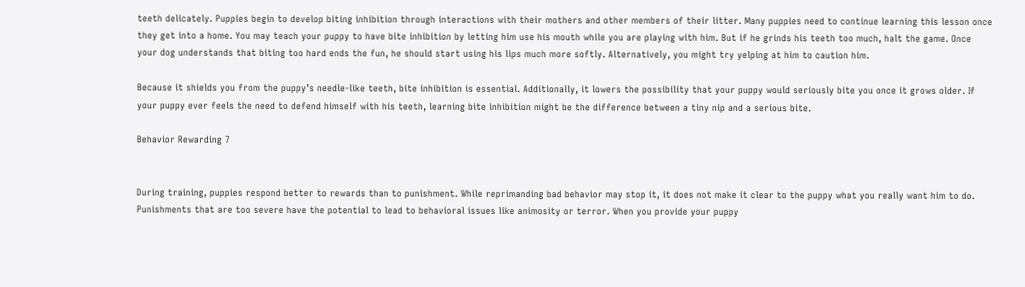teeth delicately. Puppies begin to develop biting inhibition through interactions with their mothers and other members of their litter. Many puppies need to continue learning this lesson once they get into a home. You may teach your puppy to have bite inhibition by letting him use his mouth while you are playing with him. But if he grinds his teeth too much, halt the game. Once your dog understands that biting too hard ends the fun, he should start using his lips much more softly. Alternatively, you might try yelping at him to caution him.

Because it shields you from the puppy’s needle-like teeth, bite inhibition is essential. Additionally, it lowers the possibility that your puppy would seriously bite you once it grows older. If your puppy ever feels the need to defend himself with his teeth, learning bite inhibition might be the difference between a tiny nip and a serious bite.

Behavior Rewarding 7


During training, puppies respond better to rewards than to punishment. While reprimanding bad behavior may stop it, it does not make it clear to the puppy what you really want him to do. Punishments that are too severe have the potential to lead to behavioral issues like animosity or terror. When you provide your puppy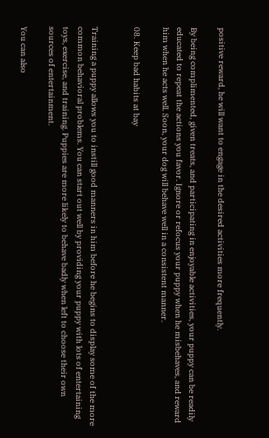positive reward, he will want to engage in the desired activities more frequently.

By being complimented, given treats, and participating in enjoyable activities, your puppy can be readily educated to repeat the actions you favor. Ignore or refocus your puppy when he misbehaves, and reward him when he acts well. Soon, your dog will behave well in a consistent manner.

08. Keep bad habits at bay


Training a puppy allows you to instill good manners in him before he begins to display some of the more common behavioral problems. You can start out well by providing your puppy with lots of entertaining toys, exercise, and training. Puppies are more likely to behave badly when left to choose their own sources of entertainment.

You can also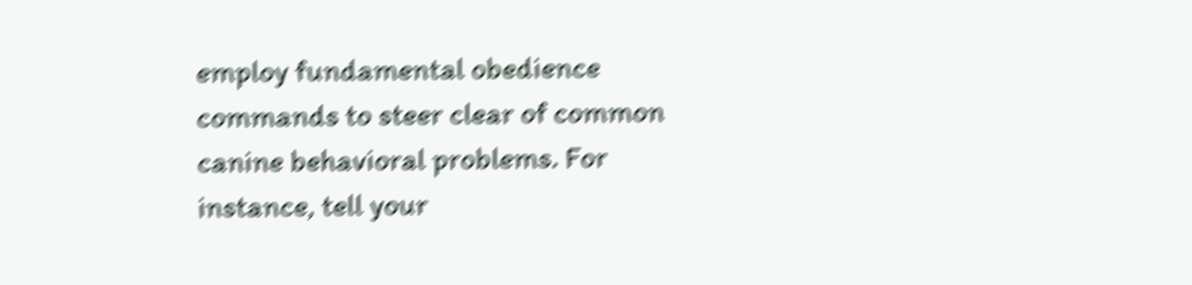employ fundamental obedience commands to steer clear of common canine behavioral problems. For instance, tell your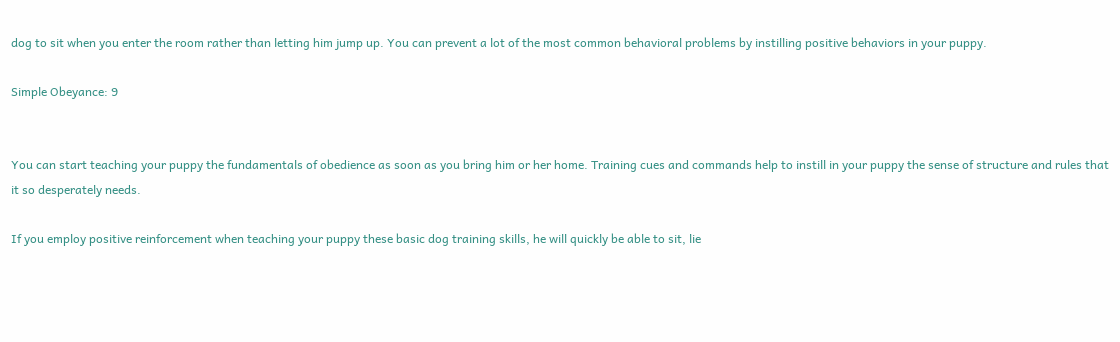dog to sit when you enter the room rather than letting him jump up. You can prevent a lot of the most common behavioral problems by instilling positive behaviors in your puppy.

Simple Obeyance: 9


You can start teaching your puppy the fundamentals of obedience as soon as you bring him or her home. Training cues and commands help to instill in your puppy the sense of structure and rules that it so desperately needs.

If you employ positive reinforcement when teaching your puppy these basic dog training skills, he will quickly be able to sit, lie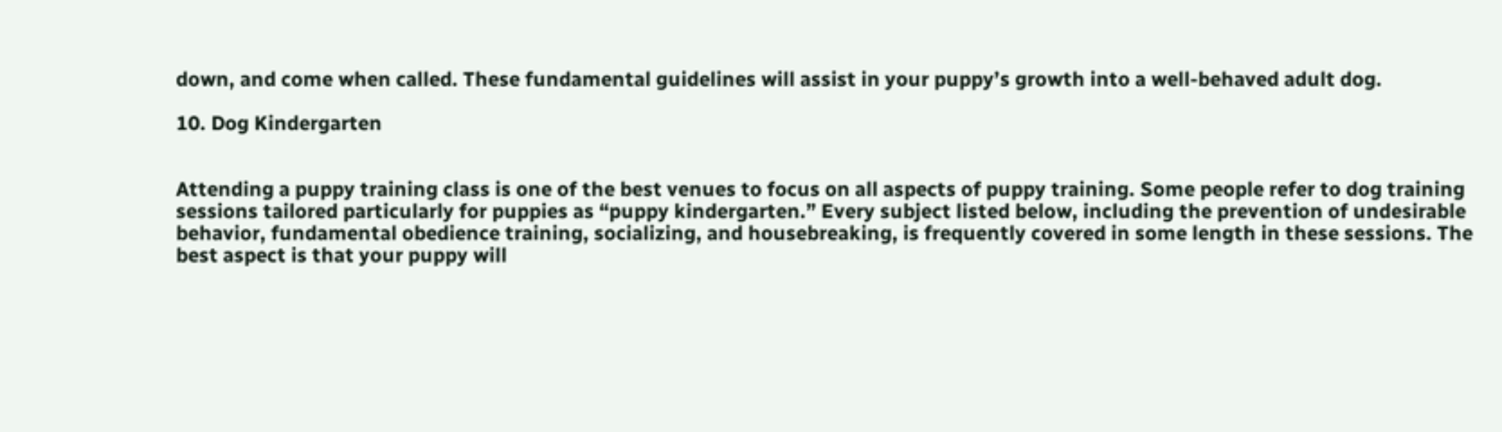down, and come when called. These fundamental guidelines will assist in your puppy’s growth into a well-behaved adult dog.

10. Dog Kindergarten


Attending a puppy training class is one of the best venues to focus on all aspects of puppy training. Some people refer to dog training sessions tailored particularly for puppies as “puppy kindergarten.” Every subject listed below, including the prevention of undesirable behavior, fundamental obedience training, socializing, and housebreaking, is frequently covered in some length in these sessions. The best aspect is that your puppy will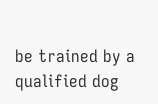be trained by a qualified dog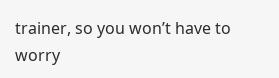trainer, so you won’t have to worry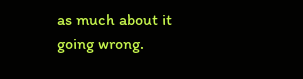as much about it going wrong.